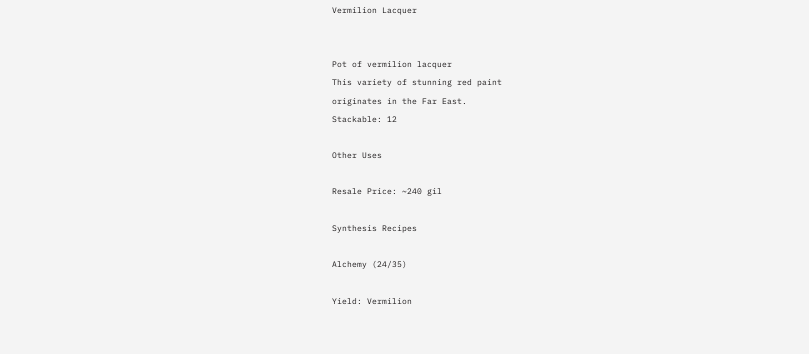Vermilion Lacquer


Pot of vermilion lacquer
This variety of stunning red paint
originates in the Far East.
Stackable: 12

Other Uses

Resale Price: ~240 gil

Synthesis Recipes

Alchemy (24/35)

Yield: Vermilion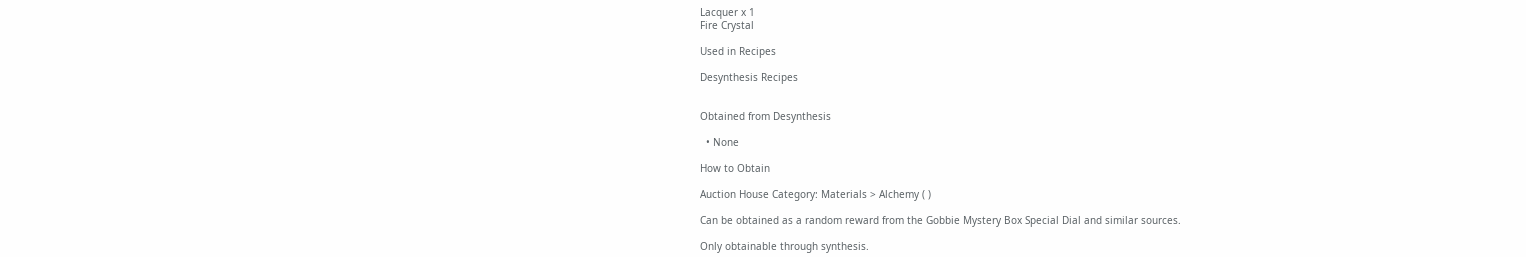Lacquer x 1
Fire Crystal

Used in Recipes

Desynthesis Recipes


Obtained from Desynthesis

  • None

How to Obtain

Auction House Category: Materials > Alchemy ( )

Can be obtained as a random reward from the Gobbie Mystery Box Special Dial and similar sources.

Only obtainable through synthesis.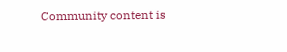Community content is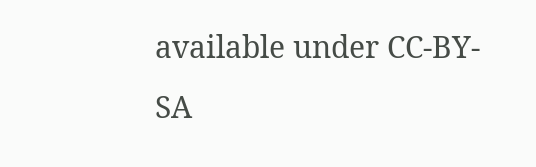available under CC-BY-SA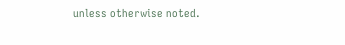unless otherwise noted.